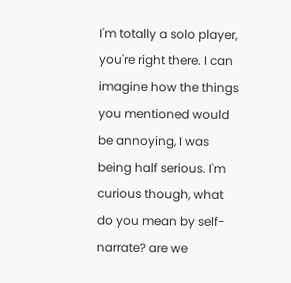I'm totally a solo player, you're right there. I can imagine how the things you mentioned would be annoying, I was being half serious. I'm curious though, what do you mean by self-narrate? are we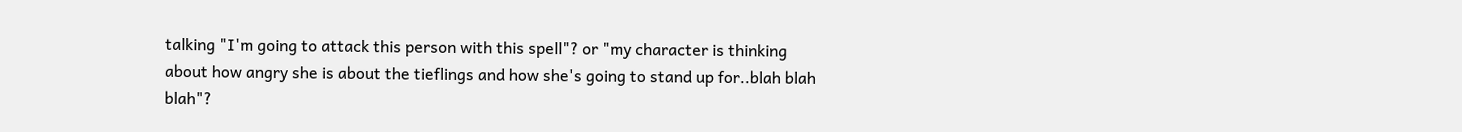talking "I'm going to attack this person with this spell"? or "my character is thinking about how angry she is about the tieflings and how she's going to stand up for..blah blah blah"?